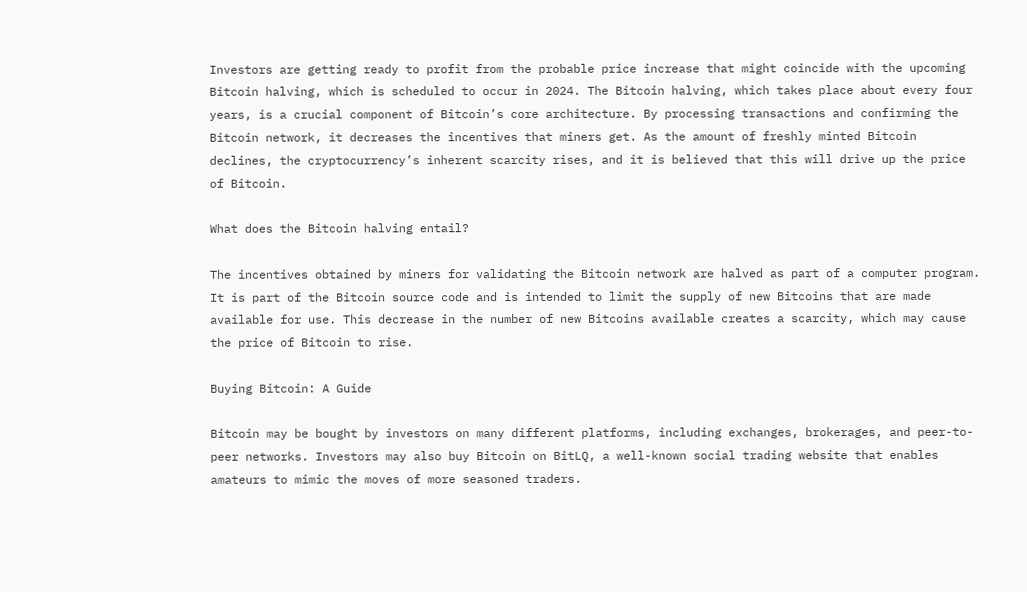Investors are getting ready to profit from the probable price increase that might coincide with the upcoming Bitcoin halving, which is scheduled to occur in 2024. The Bitcoin halving, which takes place about every four years, is a crucial component of Bitcoin’s core architecture. By processing transactions and confirming the Bitcoin network, it decreases the incentives that miners get. As the amount of freshly minted Bitcoin declines, the cryptocurrency’s inherent scarcity rises, and it is believed that this will drive up the price of Bitcoin.

What does the Bitcoin halving entail?

The incentives obtained by miners for validating the Bitcoin network are halved as part of a computer program. It is part of the Bitcoin source code and is intended to limit the supply of new Bitcoins that are made available for use. This decrease in the number of new Bitcoins available creates a scarcity, which may cause the price of Bitcoin to rise.

Buying Bitcoin: A Guide

Bitcoin may be bought by investors on many different platforms, including exchanges, brokerages, and peer-to-peer networks. Investors may also buy Bitcoin on BitLQ, a well-known social trading website that enables amateurs to mimic the moves of more seasoned traders.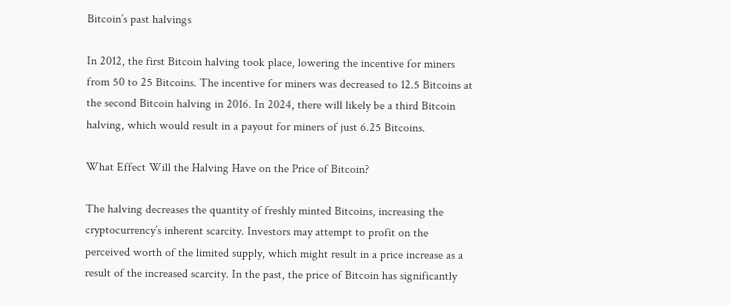Bitcoin’s past halvings

In 2012, the first Bitcoin halving took place, lowering the incentive for miners from 50 to 25 Bitcoins. The incentive for miners was decreased to 12.5 Bitcoins at the second Bitcoin halving in 2016. In 2024, there will likely be a third Bitcoin halving, which would result in a payout for miners of just 6.25 Bitcoins.

What Effect Will the Halving Have on the Price of Bitcoin?

The halving decreases the quantity of freshly minted Bitcoins, increasing the cryptocurrency’s inherent scarcity. Investors may attempt to profit on the perceived worth of the limited supply, which might result in a price increase as a result of the increased scarcity. In the past, the price of Bitcoin has significantly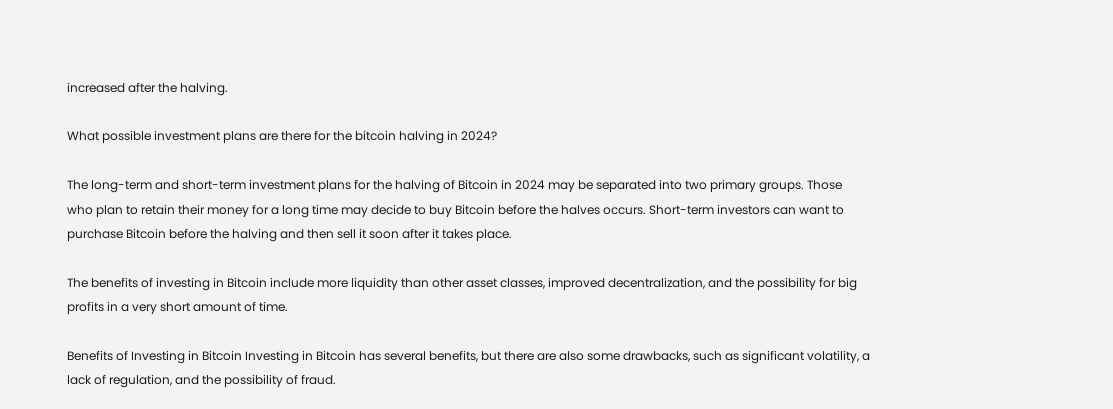increased after the halving.

What possible investment plans are there for the bitcoin halving in 2024?

The long-term and short-term investment plans for the halving of Bitcoin in 2024 may be separated into two primary groups. Those who plan to retain their money for a long time may decide to buy Bitcoin before the halves occurs. Short-term investors can want to purchase Bitcoin before the halving and then sell it soon after it takes place.

The benefits of investing in Bitcoin include more liquidity than other asset classes, improved decentralization, and the possibility for big profits in a very short amount of time.

Benefits of Investing in Bitcoin Investing in Bitcoin has several benefits, but there are also some drawbacks, such as significant volatility, a lack of regulation, and the possibility of fraud.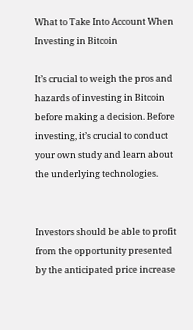What to Take Into Account When Investing in Bitcoin

It’s crucial to weigh the pros and hazards of investing in Bitcoin before making a decision. Before investing, it’s crucial to conduct your own study and learn about the underlying technologies.


Investors should be able to profit from the opportunity presented by the anticipated price increase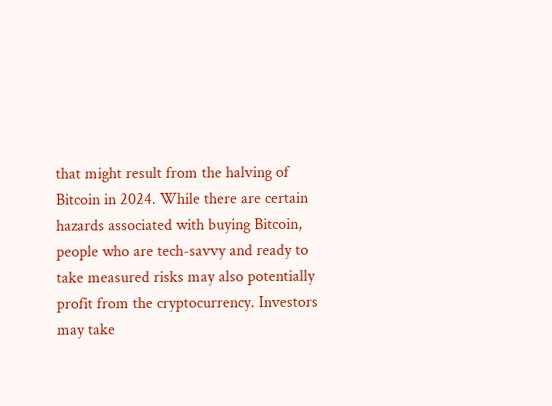that might result from the halving of Bitcoin in 2024. While there are certain hazards associated with buying Bitcoin, people who are tech-savvy and ready to take measured risks may also potentially profit from the cryptocurrency. Investors may take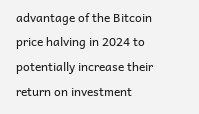advantage of the Bitcoin price halving in 2024 to potentially increase their return on investment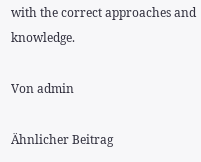with the correct approaches and knowledge.

Von admin

Ähnlicher Beitrag